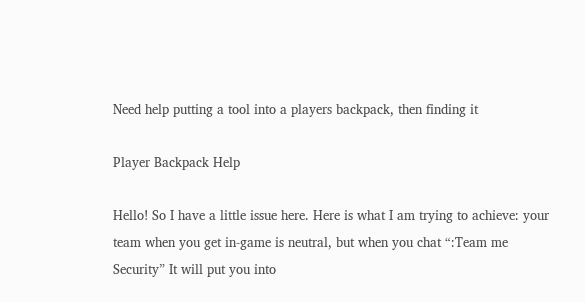Need help putting a tool into a players backpack, then finding it

Player Backpack Help

Hello! So I have a little issue here. Here is what I am trying to achieve: your team when you get in-game is neutral, but when you chat “:Team me Security” It will put you into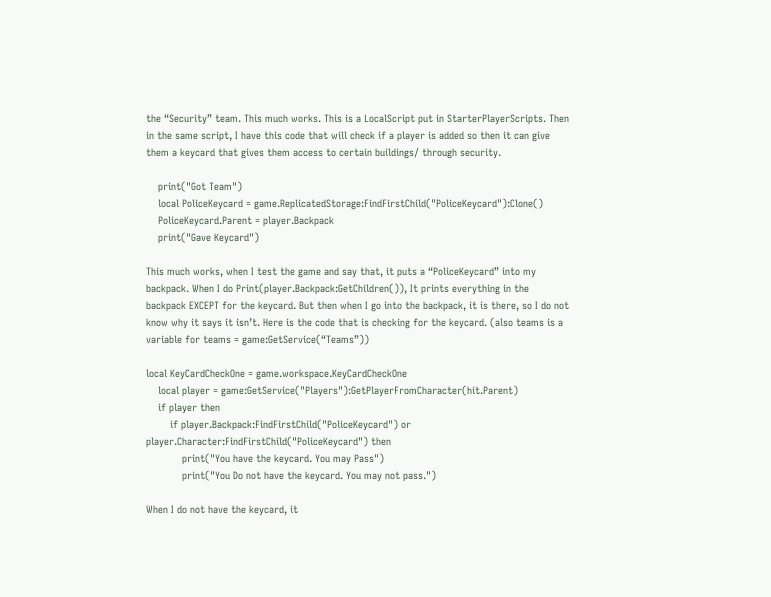the “Security” team. This much works. This is a LocalScript put in StarterPlayerScripts. Then in the same script, I have this code that will check if a player is added so then it can give them a keycard that gives them access to certain buildings/ through security.

    print("Got Team")
    local PoliceKeycard = game.ReplicatedStorage:FindFirstChild("PoliceKeycard"):Clone()
    PoliceKeycard.Parent = player.Backpack
    print("Gave Keycard")

This much works, when I test the game and say that, it puts a “PoliceKeycard” into my backpack. When I do Print(player.Backpack:GetChildren()), It prints everything in the backpack EXCEPT for the keycard. But then when I go into the backpack, it is there, so I do not know why it says it isn’t. Here is the code that is checking for the keycard. (also teams is a variable for teams = game:GetService(“Teams”))

local KeyCardCheckOne = game.workspace.KeyCardCheckOne
    local player = game:GetService("Players"):GetPlayerFromCharacter(hit.Parent)
    if player then
        if player.Backpack:FindFirstChild("PoliceKeycard") or player.Character:FindFirstChild("PoliceKeycard") then
            print("You have the keycard. You may Pass")
            print("You Do not have the keycard. You may not pass.")

When I do not have the keycard, it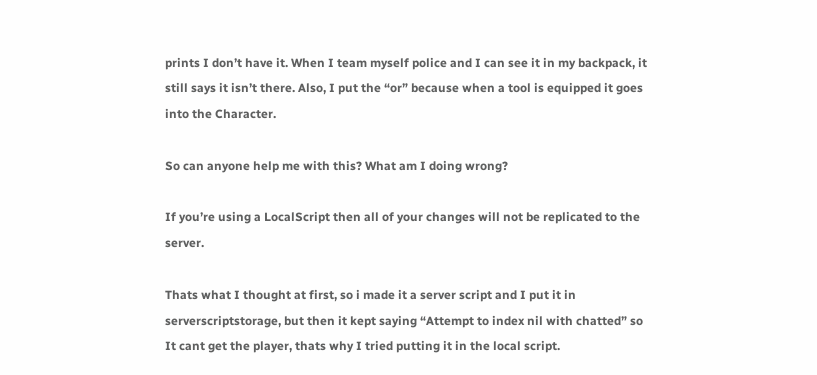prints I don’t have it. When I team myself police and I can see it in my backpack, it still says it isn’t there. Also, I put the “or” because when a tool is equipped it goes into the Character.

So can anyone help me with this? What am I doing wrong?

If you’re using a LocalScript then all of your changes will not be replicated to the server.

Thats what I thought at first, so i made it a server script and I put it in serverscriptstorage, but then it kept saying “Attempt to index nil with chatted” so It cant get the player, thats why I tried putting it in the local script.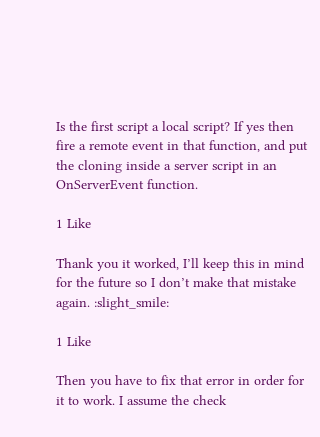Is the first script a local script? If yes then fire a remote event in that function, and put the cloning inside a server script in an OnServerEvent function.

1 Like

Thank you it worked, I’ll keep this in mind for the future so I don’t make that mistake again. :slight_smile:

1 Like

Then you have to fix that error in order for it to work. I assume the check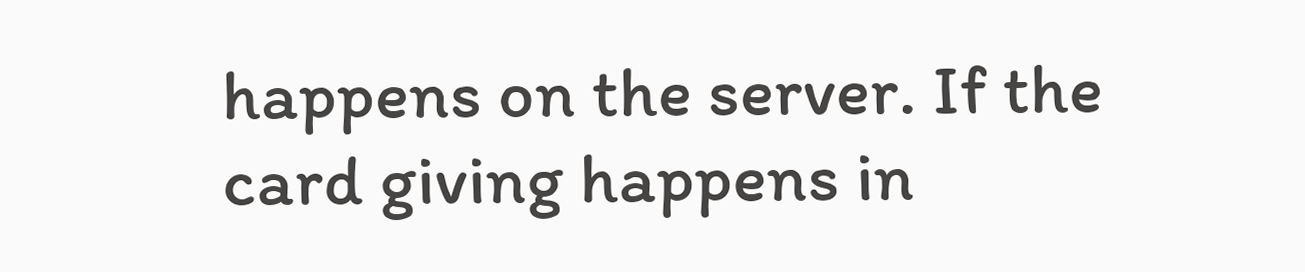happens on the server. If the card giving happens in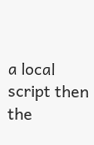a local script then the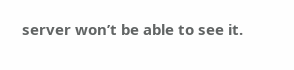server won’t be able to see it.